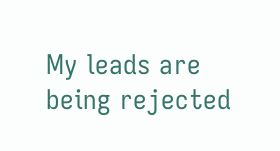My leads are being rejected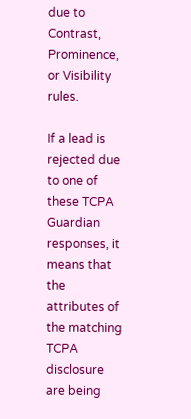due to Contrast, Prominence, or Visibility rules.

If a lead is rejected due to one of these TCPA Guardian responses, it means that the attributes of the matching TCPA disclosure are being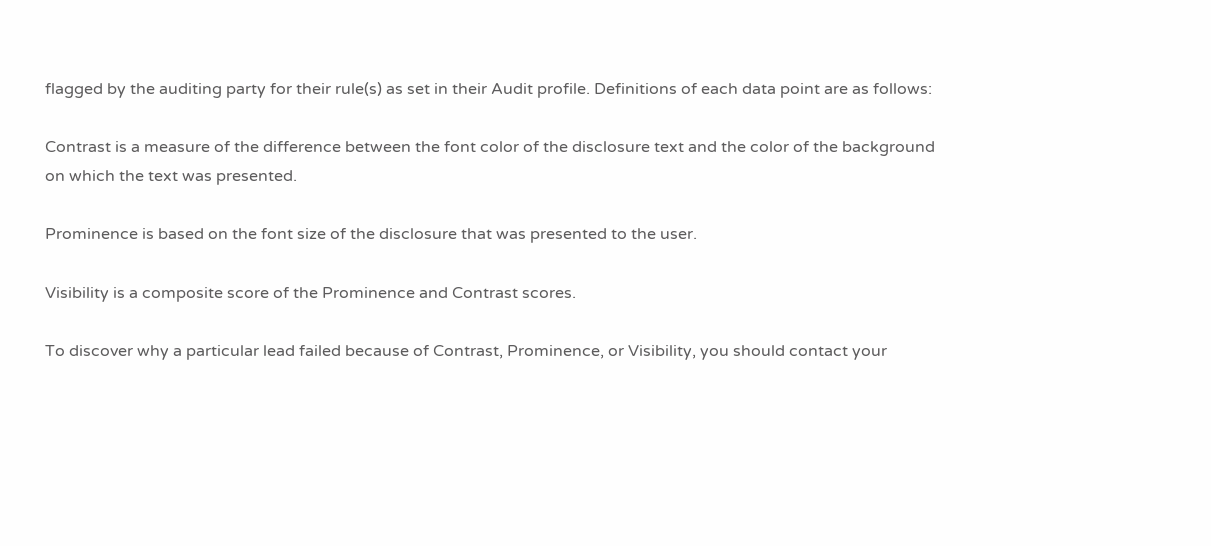flagged by the auditing party for their rule(s) as set in their Audit profile. Definitions of each data point are as follows:

Contrast is a measure of the difference between the font color of the disclosure text and the color of the background on which the text was presented.

Prominence is based on the font size of the disclosure that was presented to the user.

Visibility is a composite score of the Prominence and Contrast scores.

To discover why a particular lead failed because of Contrast, Prominence, or Visibility, you should contact your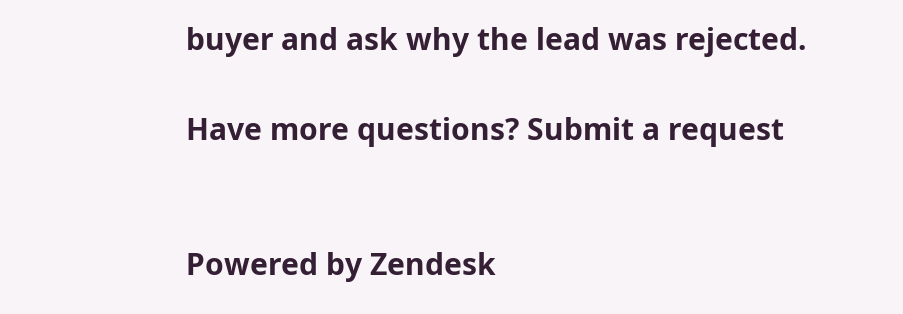buyer and ask why the lead was rejected.

Have more questions? Submit a request


Powered by Zendesk